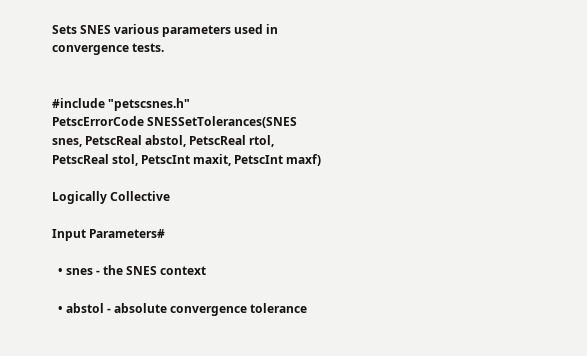Sets SNES various parameters used in convergence tests.


#include "petscsnes.h"
PetscErrorCode SNESSetTolerances(SNES snes, PetscReal abstol, PetscReal rtol, PetscReal stol, PetscInt maxit, PetscInt maxf)

Logically Collective

Input Parameters#

  • snes - the SNES context

  • abstol - absolute convergence tolerance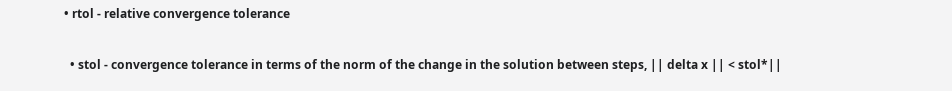• rtol - relative convergence tolerance

  • stol - convergence tolerance in terms of the norm of the change in the solution between steps, || delta x || < stol*||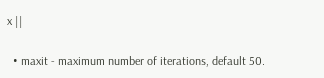x ||

  • maxit - maximum number of iterations, default 50.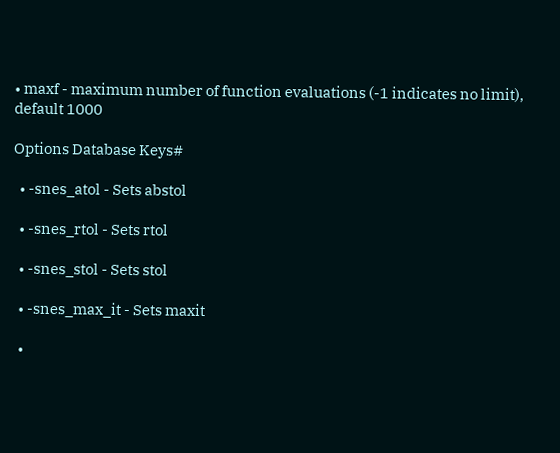• maxf - maximum number of function evaluations (-1 indicates no limit), default 1000

Options Database Keys#

  • -snes_atol - Sets abstol

  • -snes_rtol - Sets rtol

  • -snes_stol - Sets stol

  • -snes_max_it - Sets maxit

  •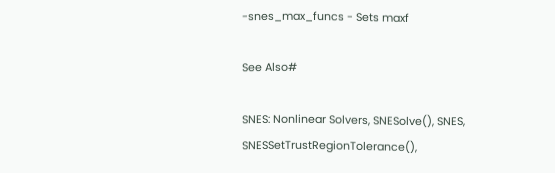-snes_max_funcs - Sets maxf

See Also#

SNES: Nonlinear Solvers, SNESolve(), SNES, SNESSetTrustRegionTolerance(),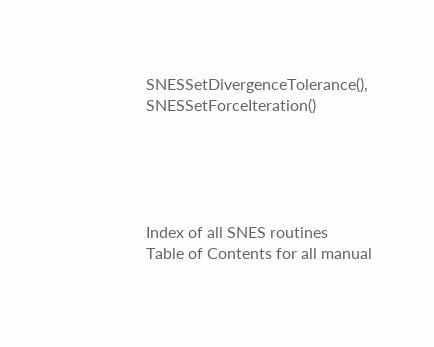SNESSetDivergenceTolerance(), SNESSetForceIteration()





Index of all SNES routines
Table of Contents for all manual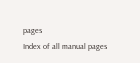pages
Index of all manual pages